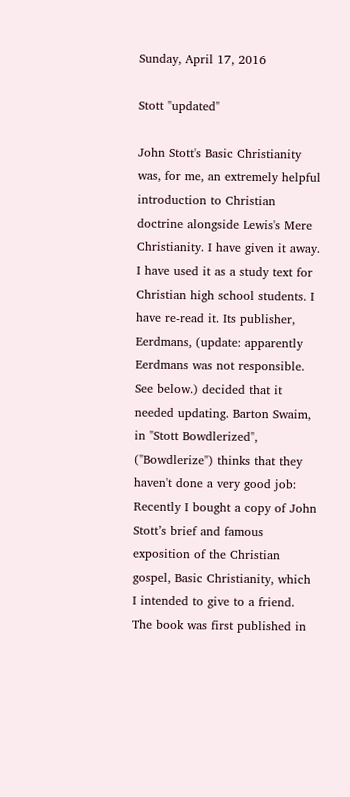Sunday, April 17, 2016

Stott "updated"

John Stott's Basic Christianity was, for me, an extremely helpful introduction to Christian doctrine alongside Lewis's Mere Christianity. I have given it away. I have used it as a study text for Christian high school students. I have re-read it. Its publisher, Eerdmans, (update: apparently Eerdmans was not responsible. See below.) decided that it needed updating. Barton Swaim, in "Stott Bowdlerized", ("Bowdlerize") thinks that they haven't done a very good job:
Recently I bought a copy of John Stott’s brief and famous exposition of the Christian gospel, Basic Christianity, which I intended to give to a friend. The book was first published in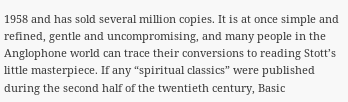1958 and has sold several million copies. It is at once simple and refined, gentle and uncompromising, and many people in the Anglophone world can trace their conversions to reading Stott’s little masterpiece. If any “spiritual classics” were published during the second half of the twentieth century, Basic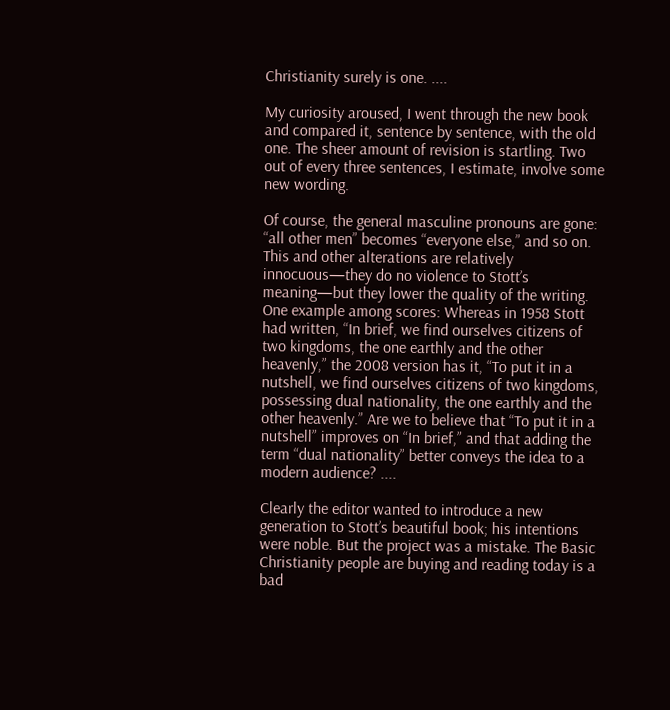Christianity surely is one. ....

My curiosity aroused, I went through the new book and compared it, sentence by sentence, with the old one. The sheer amount of revision is startling. Two out of every three sentences, I estimate, involve some new wording.

Of course, the general masculine pronouns are gone: “all other men” becomes “everyone else,” and so on. This and other alterations are relatively innocuous—they do no violence to Stott’s meaning—but they lower the quality of the writing. One example among scores: Whereas in 1958 Stott had written, “In brief, we find ourselves citizens of two kingdoms, the one earthly and the other heavenly,” the 2008 version has it, “To put it in a nutshell, we find ourselves citizens of two kingdoms, possessing dual nationality, the one earthly and the other heavenly.” Are we to believe that “To put it in a nutshell” improves on “In brief,” and that adding the term “dual nationality” better conveys the idea to a modern audience? ....

Clearly the editor wanted to introduce a new generation to Stott’s beautiful book; his intentions were noble. But the project was a mistake. The Basic Christianity people are buying and reading today is a bad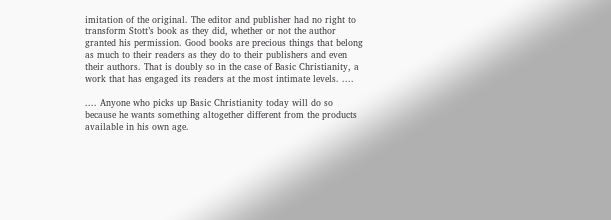imitation of the original. The editor and publisher had no right to transform Stott’s book as they did, whether or not the author granted his permission. Good books are precious things that belong as much to their readers as they do to their publishers and even their authors. That is doubly so in the case of Basic Christianity, a work that has engaged its readers at the most intimate levels. ....

.... Anyone who picks up Basic Christianity today will do so because he wants something altogether different from the products available in his own age.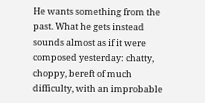He wants something from the past. What he gets instead sounds almost as if it were composed yesterday: chatty, choppy, bereft of much difficulty, with an improbable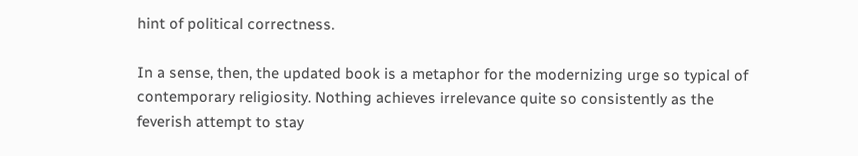hint of political correctness.

In a sense, then, the updated book is a metaphor for the modernizing urge so typical of contemporary religiosity. Nothing achieves irrelevance quite so consistently as the feverish attempt to stay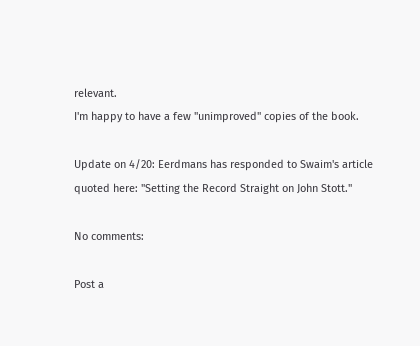relevant.
I'm happy to have a few "unimproved" copies of the book.

Update on 4/20: Eerdmans has responded to Swaim's article quoted here: "Setting the Record Straight on John Stott."

No comments:

Post a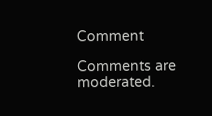Comment

Comments are moderated.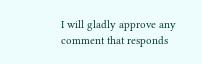I will gladly approve any comment that responds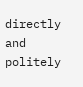directly and politely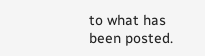to what has been posted.